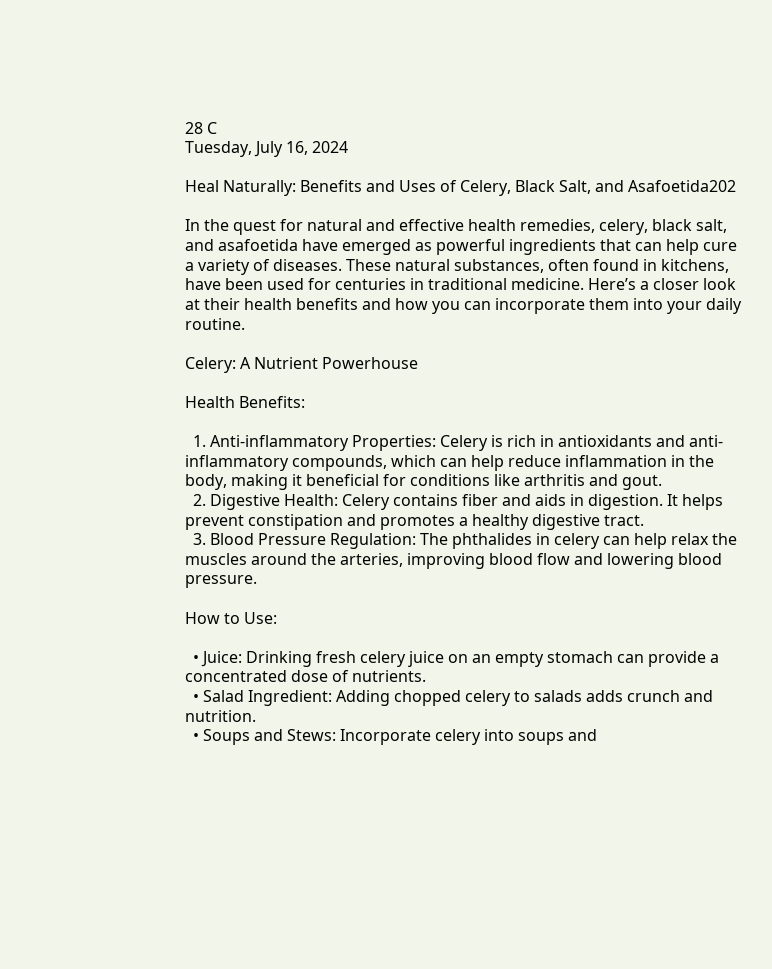28 C
Tuesday, July 16, 2024

Heal Naturally: Benefits and Uses of Celery, Black Salt, and Asafoetida202

In the quest for natural and effective health remedies, celery, black salt, and asafoetida have emerged as powerful ingredients that can help cure a variety of diseases. These natural substances, often found in kitchens, have been used for centuries in traditional medicine. Here’s a closer look at their health benefits and how you can incorporate them into your daily routine.

Celery: A Nutrient Powerhouse

Health Benefits:

  1. Anti-inflammatory Properties: Celery is rich in antioxidants and anti-inflammatory compounds, which can help reduce inflammation in the body, making it beneficial for conditions like arthritis and gout.
  2. Digestive Health: Celery contains fiber and aids in digestion. It helps prevent constipation and promotes a healthy digestive tract.
  3. Blood Pressure Regulation: The phthalides in celery can help relax the muscles around the arteries, improving blood flow and lowering blood pressure.

How to Use:

  • Juice: Drinking fresh celery juice on an empty stomach can provide a concentrated dose of nutrients.
  • Salad Ingredient: Adding chopped celery to salads adds crunch and nutrition.
  • Soups and Stews: Incorporate celery into soups and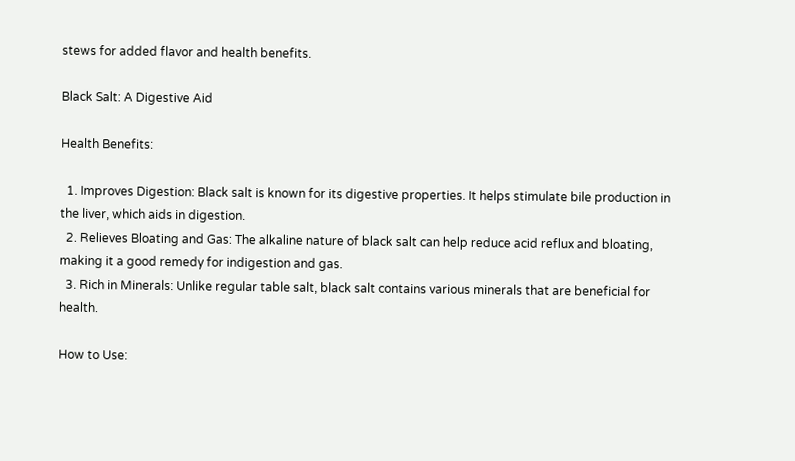stews for added flavor and health benefits.

Black Salt: A Digestive Aid

Health Benefits:

  1. Improves Digestion: Black salt is known for its digestive properties. It helps stimulate bile production in the liver, which aids in digestion.
  2. Relieves Bloating and Gas: The alkaline nature of black salt can help reduce acid reflux and bloating, making it a good remedy for indigestion and gas.
  3. Rich in Minerals: Unlike regular table salt, black salt contains various minerals that are beneficial for health.

How to Use: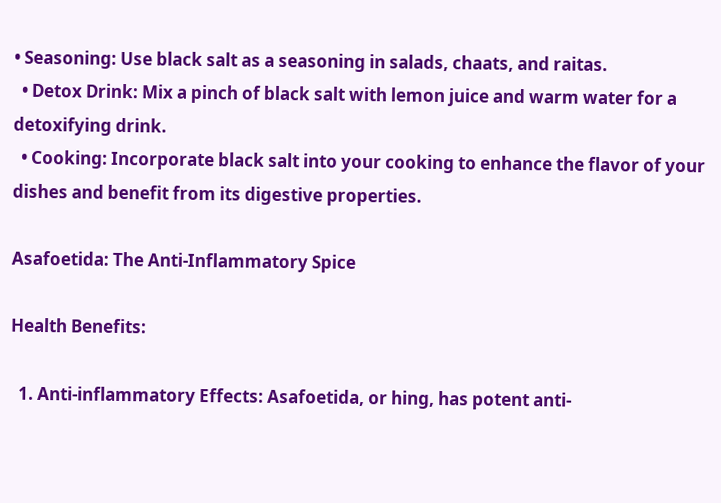• Seasoning: Use black salt as a seasoning in salads, chaats, and raitas.
  • Detox Drink: Mix a pinch of black salt with lemon juice and warm water for a detoxifying drink.
  • Cooking: Incorporate black salt into your cooking to enhance the flavor of your dishes and benefit from its digestive properties.

Asafoetida: The Anti-Inflammatory Spice

Health Benefits:

  1. Anti-inflammatory Effects: Asafoetida, or hing, has potent anti-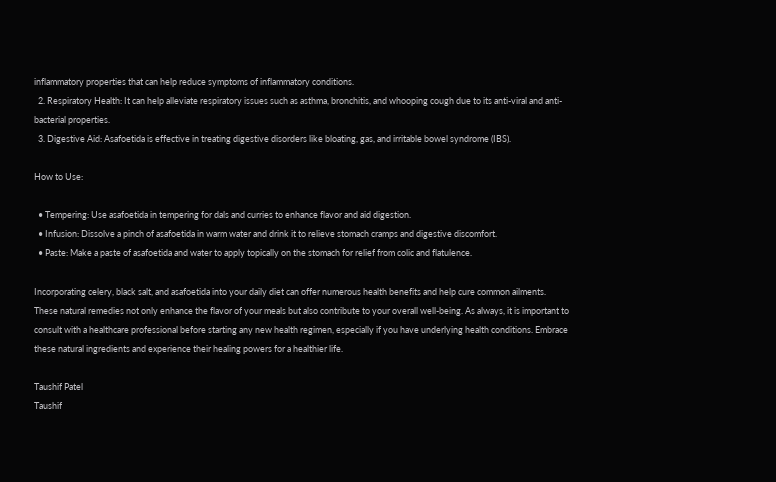inflammatory properties that can help reduce symptoms of inflammatory conditions.
  2. Respiratory Health: It can help alleviate respiratory issues such as asthma, bronchitis, and whooping cough due to its anti-viral and anti-bacterial properties.
  3. Digestive Aid: Asafoetida is effective in treating digestive disorders like bloating, gas, and irritable bowel syndrome (IBS).

How to Use:

  • Tempering: Use asafoetida in tempering for dals and curries to enhance flavor and aid digestion.
  • Infusion: Dissolve a pinch of asafoetida in warm water and drink it to relieve stomach cramps and digestive discomfort.
  • Paste: Make a paste of asafoetida and water to apply topically on the stomach for relief from colic and flatulence.

Incorporating celery, black salt, and asafoetida into your daily diet can offer numerous health benefits and help cure common ailments. These natural remedies not only enhance the flavor of your meals but also contribute to your overall well-being. As always, it is important to consult with a healthcare professional before starting any new health regimen, especially if you have underlying health conditions. Embrace these natural ingredients and experience their healing powers for a healthier life.

Taushif Patel
Taushif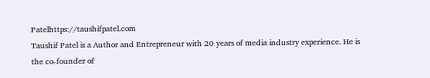Patelhttps://taushifpatel.com
Taushif Patel is a Author and Entrepreneur with 20 years of media industry experience. He is the co-founder of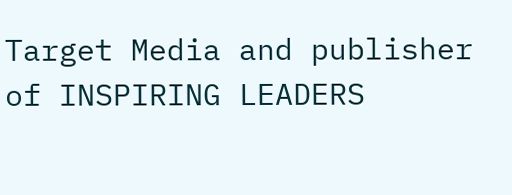Target Media and publisher of INSPIRING LEADERS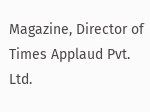Magazine, Director of Times Applaud Pvt. Ltd.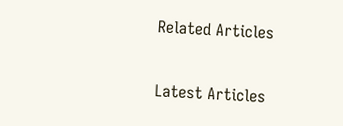Related Articles

Latest Articles